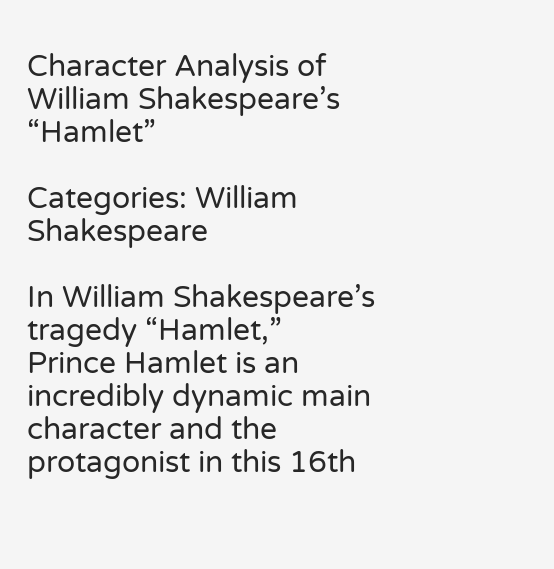Character Analysis of William Shakespeare’s “Hamlet”

Categories: William Shakespeare

In William Shakespeare’s tragedy “Hamlet,” Prince Hamlet is an incredibly dynamic main character and the protagonist in this 16th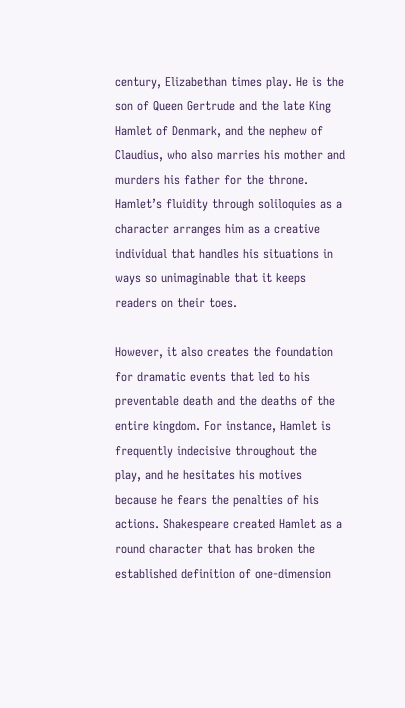century, Elizabethan times play. He is the son of Queen Gertrude and the late King Hamlet of Denmark, and the nephew of Claudius, who also marries his mother and murders his father for the throne. Hamlet’s fluidity through soliloquies as a character arranges him as a creative individual that handles his situations in ways so unimaginable that it keeps readers on their toes.

However, it also creates the foundation for dramatic events that led to his preventable death and the deaths of the entire kingdom. For instance, Hamlet is frequently indecisive throughout the play, and he hesitates his motives because he fears the penalties of his actions. Shakespeare created Hamlet as a round character that has broken the established definition of one-dimension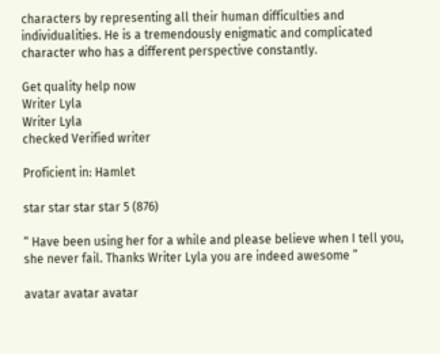characters by representing all their human difficulties and individualities. He is a tremendously enigmatic and complicated character who has a different perspective constantly.

Get quality help now
Writer Lyla
Writer Lyla
checked Verified writer

Proficient in: Hamlet

star star star star 5 (876)

“ Have been using her for a while and please believe when I tell you, she never fail. Thanks Writer Lyla you are indeed awesome ”

avatar avatar avatar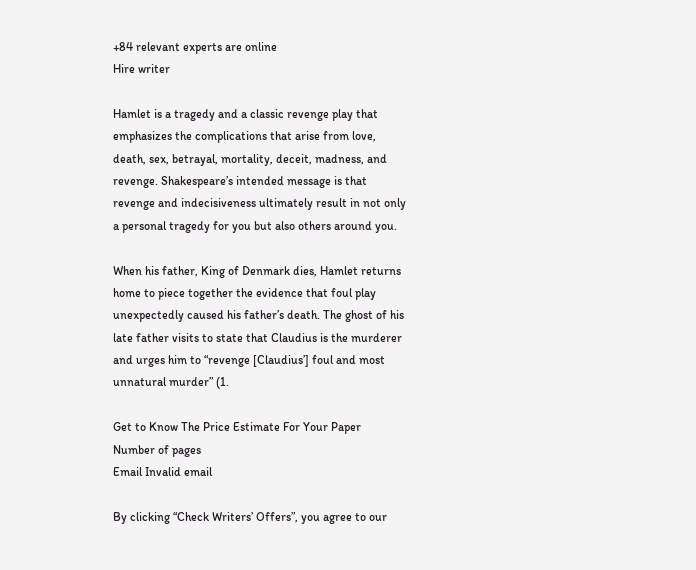+84 relevant experts are online
Hire writer

Hamlet is a tragedy and a classic revenge play that emphasizes the complications that arise from love, death, sex, betrayal, mortality, deceit, madness, and revenge. Shakespeare’s intended message is that revenge and indecisiveness ultimately result in not only a personal tragedy for you but also others around you.

When his father, King of Denmark dies, Hamlet returns home to piece together the evidence that foul play unexpectedly caused his father’s death. The ghost of his late father visits to state that Claudius is the murderer and urges him to “revenge [Claudius’] foul and most unnatural murder” (1.

Get to Know The Price Estimate For Your Paper
Number of pages
Email Invalid email

By clicking “Check Writers’ Offers”, you agree to our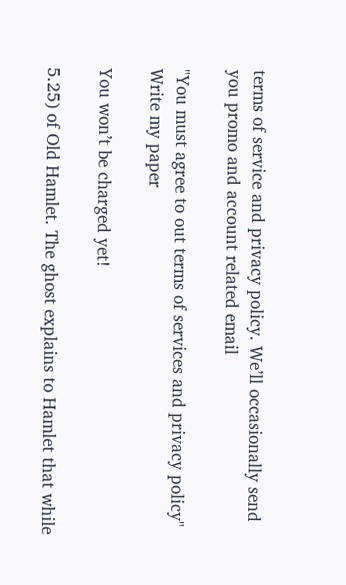terms of service and privacy policy. We’ll occasionally send you promo and account related email

"You must agree to out terms of services and privacy policy"
Write my paper

You won’t be charged yet!

5.25) of Old Hamlet. The ghost explains to Hamlet that while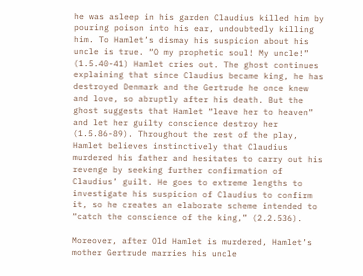he was asleep in his garden Claudius killed him by pouring poison into his ear, undoubtedly killing him. To Hamlet’s dismay his suspicion about his uncle is true. “O my prophetic soul! My uncle!” (1.5.40-41) Hamlet cries out. The ghost continues explaining that since Claudius became king, he has destroyed Denmark and the Gertrude he once knew and love, so abruptly after his death. But the ghost suggests that Hamlet “leave her to heaven” and let her guilty conscience destroy her (1.5.86-89). Throughout the rest of the play, Hamlet believes instinctively that Claudius murdered his father and hesitates to carry out his revenge by seeking further confirmation of Claudius’ guilt. He goes to extreme lengths to investigate his suspicion of Claudius to confirm it, so he creates an elaborate scheme intended to “catch the conscience of the king,” (2.2.536).

Moreover, after Old Hamlet is murdered, Hamlet’s mother Gertrude marries his uncle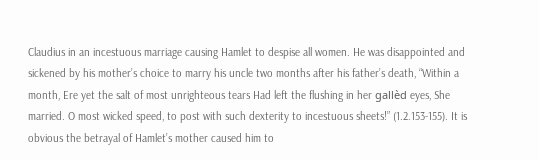Claudius in an incestuous marriage causing Hamlet to despise all women. He was disappointed and sickened by his mother’s choice to marry his uncle two months after his father’s death, “Within a month, Ere yet the salt of most unrighteous tears Had left the flushing in her gallèd eyes, She married. O most wicked speed, to post with such dexterity to incestuous sheets!” (1.2.153-155). It is obvious the betrayal of Hamlet’s mother caused him to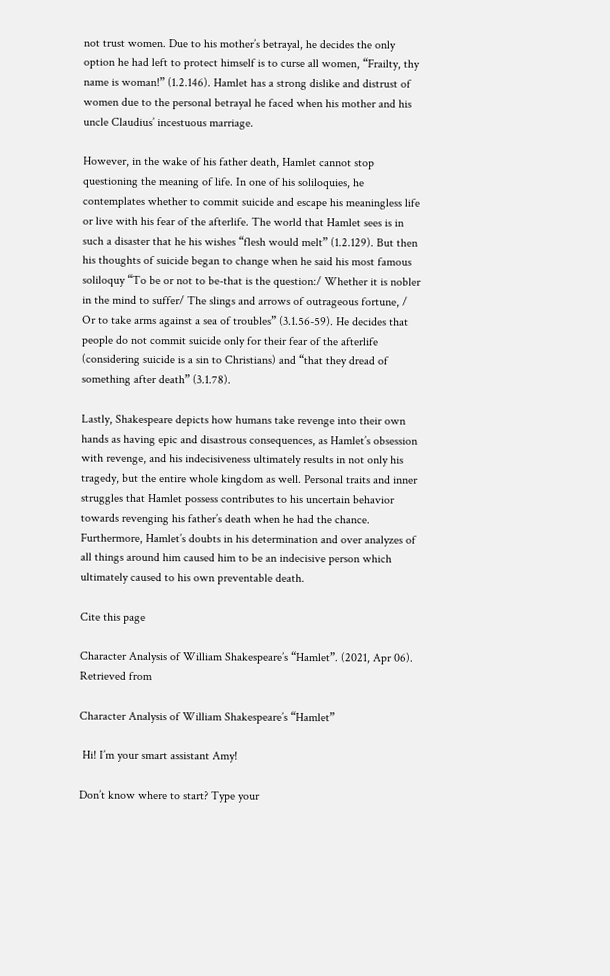not trust women. Due to his mother’s betrayal, he decides the only option he had left to protect himself is to curse all women, “Frailty, thy name is woman!” (1.2.146). Hamlet has a strong dislike and distrust of women due to the personal betrayal he faced when his mother and his uncle Claudius’ incestuous marriage.

However, in the wake of his father death, Hamlet cannot stop questioning the meaning of life. In one of his soliloquies, he contemplates whether to commit suicide and escape his meaningless life or live with his fear of the afterlife. The world that Hamlet sees is in such a disaster that he his wishes “flesh would melt” (1.2.129). But then his thoughts of suicide began to change when he said his most famous soliloquy “To be or not to be-that is the question:/ Whether it is nobler in the mind to suffer/ The slings and arrows of outrageous fortune, / Or to take arms against a sea of troubles” (3.1.56-59). He decides that people do not commit suicide only for their fear of the afterlife (considering suicide is a sin to Christians) and “that they dread of something after death” (3.1.78).

Lastly, Shakespeare depicts how humans take revenge into their own hands as having epic and disastrous consequences, as Hamlet’s obsession with revenge, and his indecisiveness ultimately results in not only his tragedy, but the entire whole kingdom as well. Personal traits and inner struggles that Hamlet possess contributes to his uncertain behavior towards revenging his father’s death when he had the chance. Furthermore, Hamlet’s doubts in his determination and over analyzes of all things around him caused him to be an indecisive person which ultimately caused to his own preventable death.

Cite this page

Character Analysis of William Shakespeare’s “Hamlet”. (2021, Apr 06). Retrieved from

Character Analysis of William Shakespeare’s “Hamlet”

 Hi! I’m your smart assistant Amy!

Don’t know where to start? Type your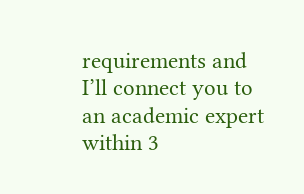requirements and I’ll connect you to an academic expert within 3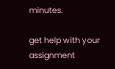minutes.

get help with your assignment